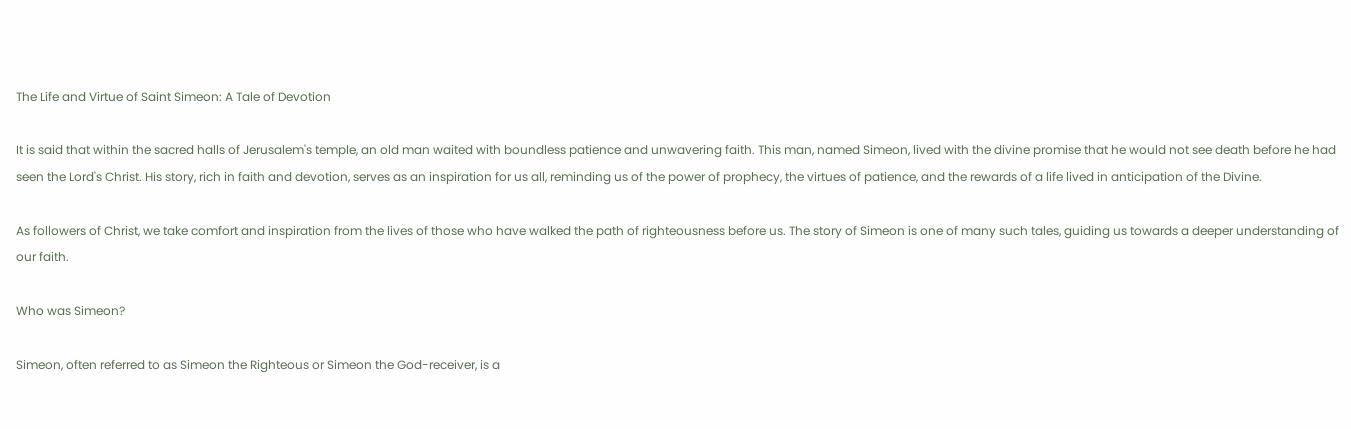The Life and Virtue of Saint Simeon: A Tale of Devotion

It is said that within the sacred halls of Jerusalem's temple, an old man waited with boundless patience and unwavering faith. This man, named Simeon, lived with the divine promise that he would not see death before he had seen the Lord's Christ. His story, rich in faith and devotion, serves as an inspiration for us all, reminding us of the power of prophecy, the virtues of patience, and the rewards of a life lived in anticipation of the Divine.

As followers of Christ, we take comfort and inspiration from the lives of those who have walked the path of righteousness before us. The story of Simeon is one of many such tales, guiding us towards a deeper understanding of our faith.

Who was Simeon?

Simeon, often referred to as Simeon the Righteous or Simeon the God-receiver, is a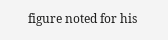figure noted for his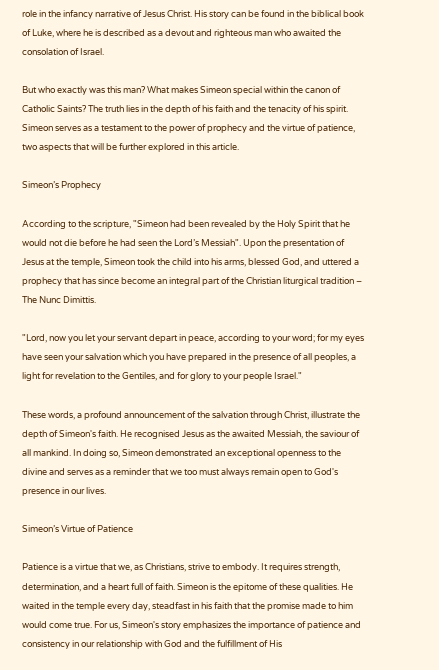role in the infancy narrative of Jesus Christ. His story can be found in the biblical book of Luke, where he is described as a devout and righteous man who awaited the consolation of Israel.

But who exactly was this man? What makes Simeon special within the canon of Catholic Saints? The truth lies in the depth of his faith and the tenacity of his spirit. Simeon serves as a testament to the power of prophecy and the virtue of patience, two aspects that will be further explored in this article.

Simeon’s Prophecy

According to the scripture, "Simeon had been revealed by the Holy Spirit that he would not die before he had seen the Lord’s Messiah". Upon the presentation of Jesus at the temple, Simeon took the child into his arms, blessed God, and uttered a prophecy that has since become an integral part of the Christian liturgical tradition – The Nunc Dimittis.

"Lord, now you let your servant depart in peace, according to your word; for my eyes have seen your salvation which you have prepared in the presence of all peoples, a light for revelation to the Gentiles, and for glory to your people Israel."

These words, a profound announcement of the salvation through Christ, illustrate the depth of Simeon's faith. He recognised Jesus as the awaited Messiah, the saviour of all mankind. In doing so, Simeon demonstrated an exceptional openness to the divine and serves as a reminder that we too must always remain open to God's presence in our lives.

Simeon’s Virtue of Patience

Patience is a virtue that we, as Christians, strive to embody. It requires strength, determination, and a heart full of faith. Simeon is the epitome of these qualities. He waited in the temple every day, steadfast in his faith that the promise made to him would come true. For us, Simeon's story emphasizes the importance of patience and consistency in our relationship with God and the fulfillment of His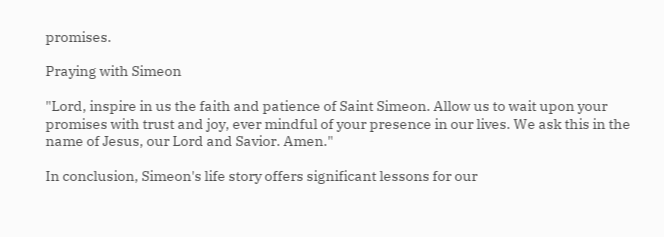promises.

Praying with Simeon

"Lord, inspire in us the faith and patience of Saint Simeon. Allow us to wait upon your promises with trust and joy, ever mindful of your presence in our lives. We ask this in the name of Jesus, our Lord and Savior. Amen."

In conclusion, Simeon's life story offers significant lessons for our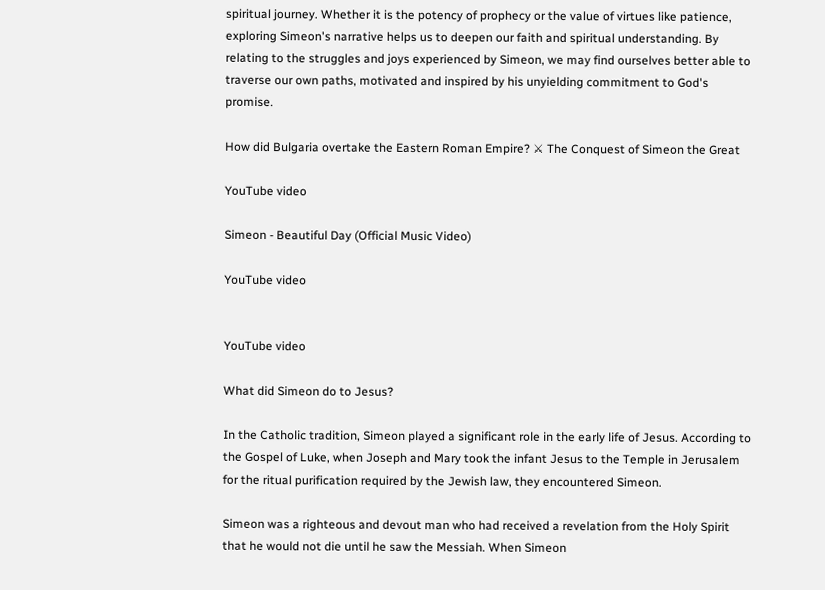spiritual journey. Whether it is the potency of prophecy or the value of virtues like patience, exploring Simeon's narrative helps us to deepen our faith and spiritual understanding. By relating to the struggles and joys experienced by Simeon, we may find ourselves better able to traverse our own paths, motivated and inspired by his unyielding commitment to God's promise.

How did Bulgaria overtake the Eastern Roman Empire? ⚔ The Conquest of Simeon the Great

YouTube video

Simeon - Beautiful Day (Official Music Video)

YouTube video


YouTube video

What did Simeon do to Jesus?

In the Catholic tradition, Simeon played a significant role in the early life of Jesus. According to the Gospel of Luke, when Joseph and Mary took the infant Jesus to the Temple in Jerusalem for the ritual purification required by the Jewish law, they encountered Simeon.

Simeon was a righteous and devout man who had received a revelation from the Holy Spirit that he would not die until he saw the Messiah. When Simeon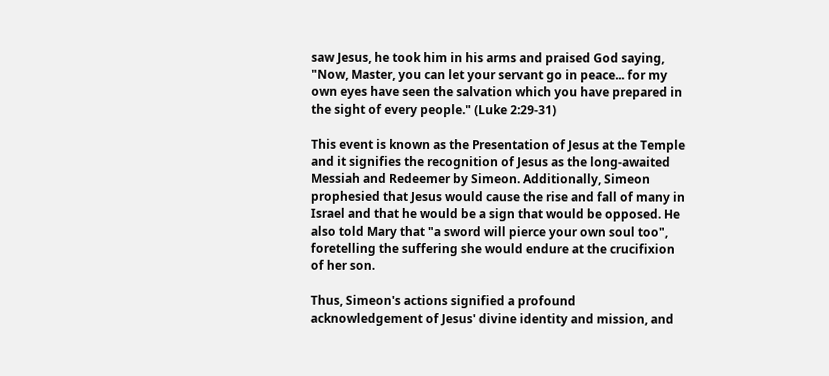saw Jesus, he took him in his arms and praised God saying, "Now, Master, you can let your servant go in peace... for my own eyes have seen the salvation which you have prepared in the sight of every people." (Luke 2:29-31)

This event is known as the Presentation of Jesus at the Temple and it signifies the recognition of Jesus as the long-awaited Messiah and Redeemer by Simeon. Additionally, Simeon prophesied that Jesus would cause the rise and fall of many in Israel and that he would be a sign that would be opposed. He also told Mary that "a sword will pierce your own soul too", foretelling the suffering she would endure at the crucifixion of her son.

Thus, Simeon's actions signified a profound acknowledgement of Jesus' divine identity and mission, and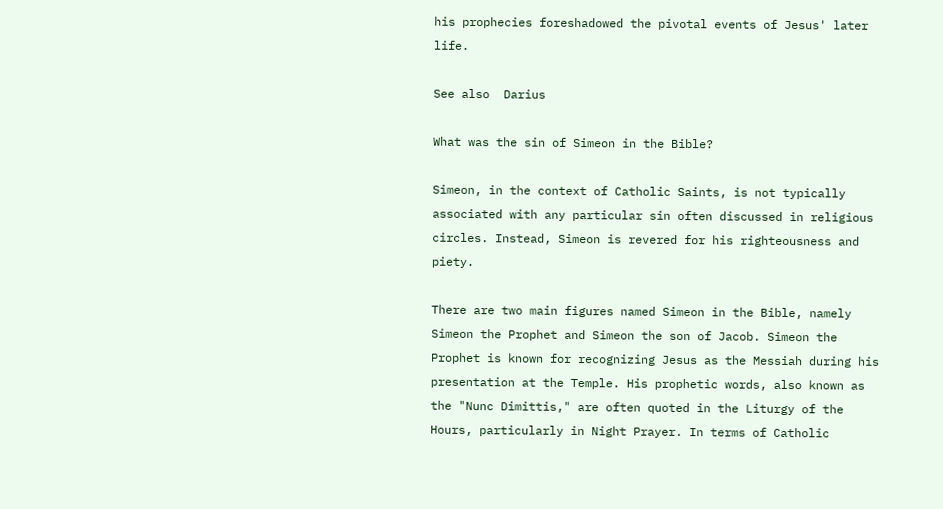his prophecies foreshadowed the pivotal events of Jesus' later life.

See also  Darius

What was the sin of Simeon in the Bible?

Simeon, in the context of Catholic Saints, is not typically associated with any particular sin often discussed in religious circles. Instead, Simeon is revered for his righteousness and piety.

There are two main figures named Simeon in the Bible, namely Simeon the Prophet and Simeon the son of Jacob. Simeon the Prophet is known for recognizing Jesus as the Messiah during his presentation at the Temple. His prophetic words, also known as the "Nunc Dimittis," are often quoted in the Liturgy of the Hours, particularly in Night Prayer. In terms of Catholic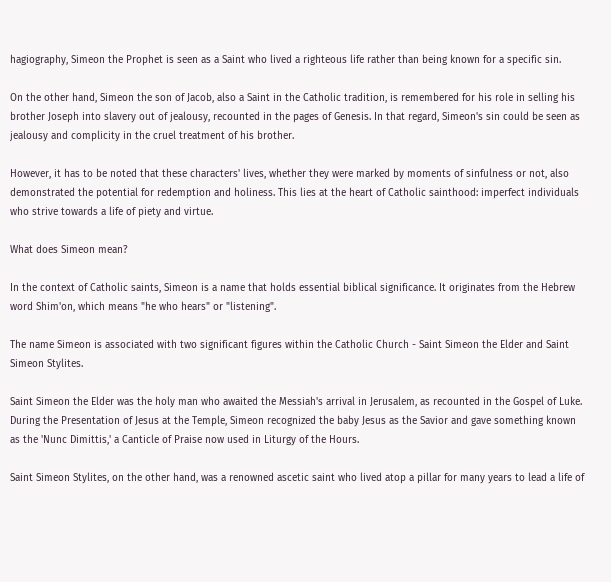hagiography, Simeon the Prophet is seen as a Saint who lived a righteous life rather than being known for a specific sin.

On the other hand, Simeon the son of Jacob, also a Saint in the Catholic tradition, is remembered for his role in selling his brother Joseph into slavery out of jealousy, recounted in the pages of Genesis. In that regard, Simeon's sin could be seen as jealousy and complicity in the cruel treatment of his brother.

However, it has to be noted that these characters' lives, whether they were marked by moments of sinfulness or not, also demonstrated the potential for redemption and holiness. This lies at the heart of Catholic sainthood: imperfect individuals who strive towards a life of piety and virtue.

What does Simeon mean?

In the context of Catholic saints, Simeon is a name that holds essential biblical significance. It originates from the Hebrew word Shim'on, which means "he who hears" or "listening".

The name Simeon is associated with two significant figures within the Catholic Church - Saint Simeon the Elder and Saint Simeon Stylites.

Saint Simeon the Elder was the holy man who awaited the Messiah's arrival in Jerusalem, as recounted in the Gospel of Luke. During the Presentation of Jesus at the Temple, Simeon recognized the baby Jesus as the Savior and gave something known as the 'Nunc Dimittis,' a Canticle of Praise now used in Liturgy of the Hours.

Saint Simeon Stylites, on the other hand, was a renowned ascetic saint who lived atop a pillar for many years to lead a life of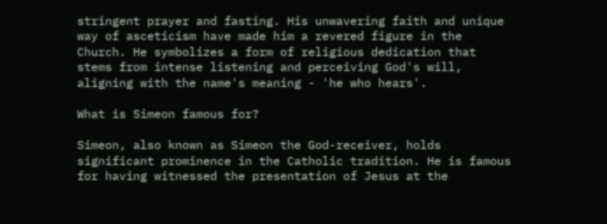stringent prayer and fasting. His unwavering faith and unique way of asceticism have made him a revered figure in the Church. He symbolizes a form of religious dedication that stems from intense listening and perceiving God's will, aligning with the name's meaning - 'he who hears'.

What is Simeon famous for?

Simeon, also known as Simeon the God-receiver, holds significant prominence in the Catholic tradition. He is famous for having witnessed the presentation of Jesus at the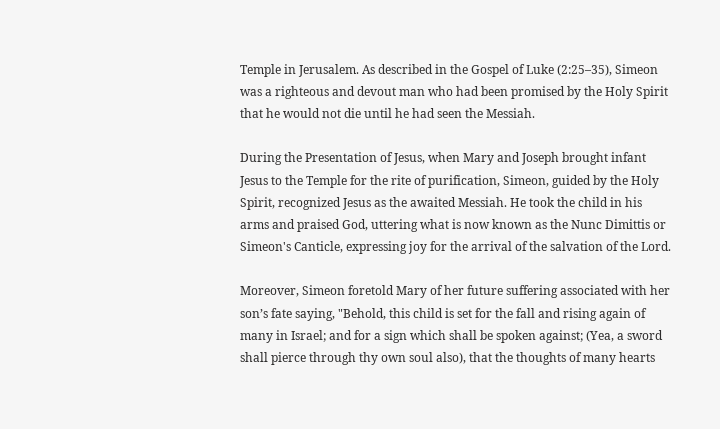Temple in Jerusalem. As described in the Gospel of Luke (2:25–35), Simeon was a righteous and devout man who had been promised by the Holy Spirit that he would not die until he had seen the Messiah.

During the Presentation of Jesus, when Mary and Joseph brought infant Jesus to the Temple for the rite of purification, Simeon, guided by the Holy Spirit, recognized Jesus as the awaited Messiah. He took the child in his arms and praised God, uttering what is now known as the Nunc Dimittis or Simeon's Canticle, expressing joy for the arrival of the salvation of the Lord.

Moreover, Simeon foretold Mary of her future suffering associated with her son’s fate saying, "Behold, this child is set for the fall and rising again of many in Israel; and for a sign which shall be spoken against; (Yea, a sword shall pierce through thy own soul also), that the thoughts of many hearts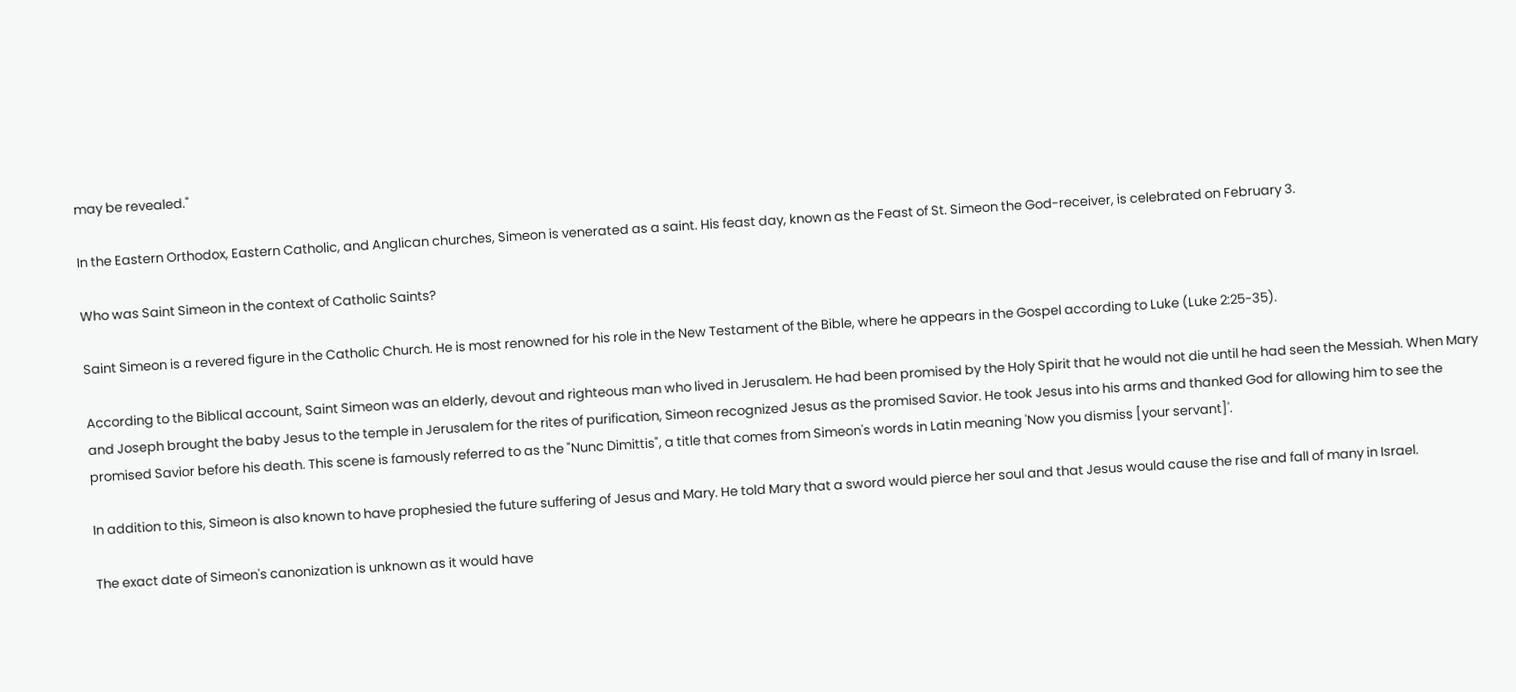may be revealed."

In the Eastern Orthodox, Eastern Catholic, and Anglican churches, Simeon is venerated as a saint. His feast day, known as the Feast of St. Simeon the God-receiver, is celebrated on February 3.

Who was Saint Simeon in the context of Catholic Saints?

Saint Simeon is a revered figure in the Catholic Church. He is most renowned for his role in the New Testament of the Bible, where he appears in the Gospel according to Luke (Luke 2:25-35).

According to the Biblical account, Saint Simeon was an elderly, devout and righteous man who lived in Jerusalem. He had been promised by the Holy Spirit that he would not die until he had seen the Messiah. When Mary and Joseph brought the baby Jesus to the temple in Jerusalem for the rites of purification, Simeon recognized Jesus as the promised Savior. He took Jesus into his arms and thanked God for allowing him to see the promised Savior before his death. This scene is famously referred to as the "Nunc Dimittis", a title that comes from Simeon's words in Latin meaning 'Now you dismiss [your servant]'.

In addition to this, Simeon is also known to have prophesied the future suffering of Jesus and Mary. He told Mary that a sword would pierce her soul and that Jesus would cause the rise and fall of many in Israel.

The exact date of Simeon's canonization is unknown as it would have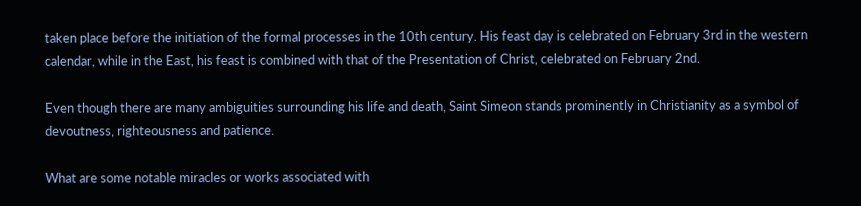taken place before the initiation of the formal processes in the 10th century. His feast day is celebrated on February 3rd in the western calendar, while in the East, his feast is combined with that of the Presentation of Christ, celebrated on February 2nd.

Even though there are many ambiguities surrounding his life and death, Saint Simeon stands prominently in Christianity as a symbol of devoutness, righteousness and patience.

What are some notable miracles or works associated with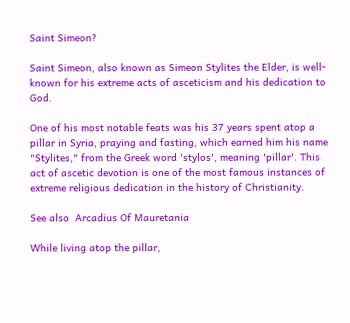Saint Simeon?

Saint Simeon, also known as Simeon Stylites the Elder, is well-known for his extreme acts of asceticism and his dedication to God.

One of his most notable feats was his 37 years spent atop a pillar in Syria, praying and fasting, which earned him his name "Stylites," from the Greek word 'stylos', meaning 'pillar'. This act of ascetic devotion is one of the most famous instances of extreme religious dedication in the history of Christianity.

See also  Arcadius Of Mauretania

While living atop the pillar,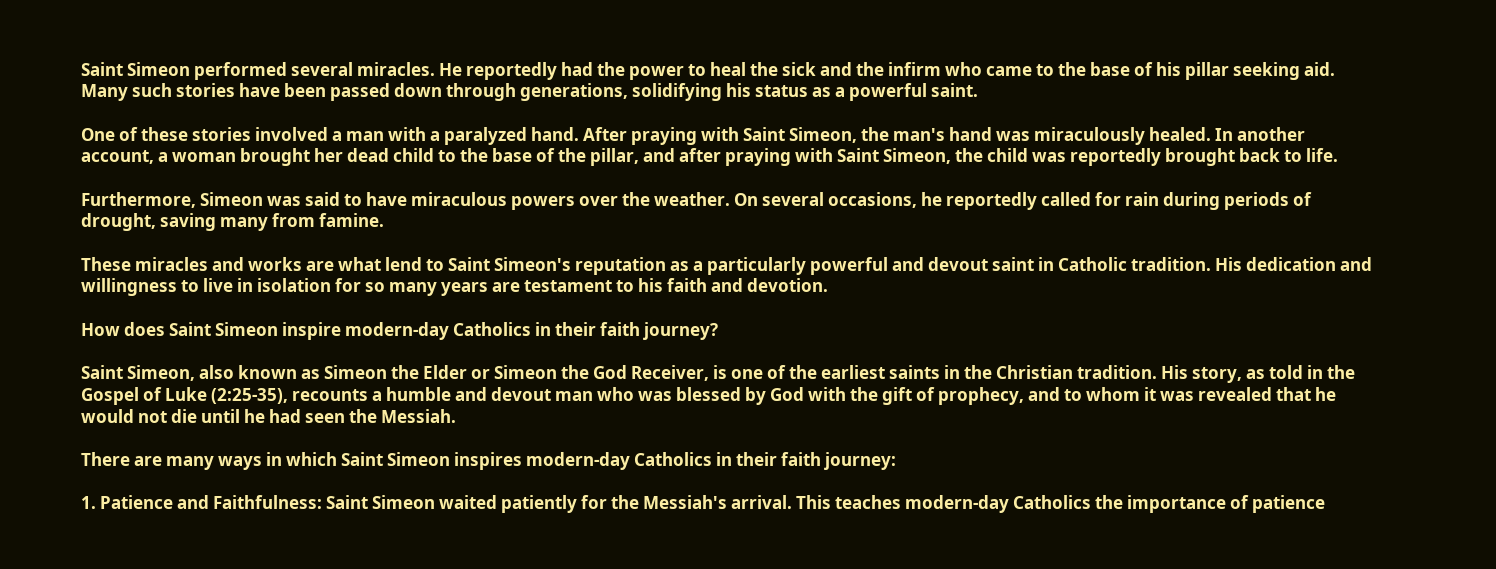Saint Simeon performed several miracles. He reportedly had the power to heal the sick and the infirm who came to the base of his pillar seeking aid. Many such stories have been passed down through generations, solidifying his status as a powerful saint.

One of these stories involved a man with a paralyzed hand. After praying with Saint Simeon, the man's hand was miraculously healed. In another account, a woman brought her dead child to the base of the pillar, and after praying with Saint Simeon, the child was reportedly brought back to life.

Furthermore, Simeon was said to have miraculous powers over the weather. On several occasions, he reportedly called for rain during periods of drought, saving many from famine.

These miracles and works are what lend to Saint Simeon's reputation as a particularly powerful and devout saint in Catholic tradition. His dedication and willingness to live in isolation for so many years are testament to his faith and devotion.

How does Saint Simeon inspire modern-day Catholics in their faith journey?

Saint Simeon, also known as Simeon the Elder or Simeon the God Receiver, is one of the earliest saints in the Christian tradition. His story, as told in the Gospel of Luke (2:25-35), recounts a humble and devout man who was blessed by God with the gift of prophecy, and to whom it was revealed that he would not die until he had seen the Messiah.

There are many ways in which Saint Simeon inspires modern-day Catholics in their faith journey:

1. Patience and Faithfulness: Saint Simeon waited patiently for the Messiah's arrival. This teaches modern-day Catholics the importance of patience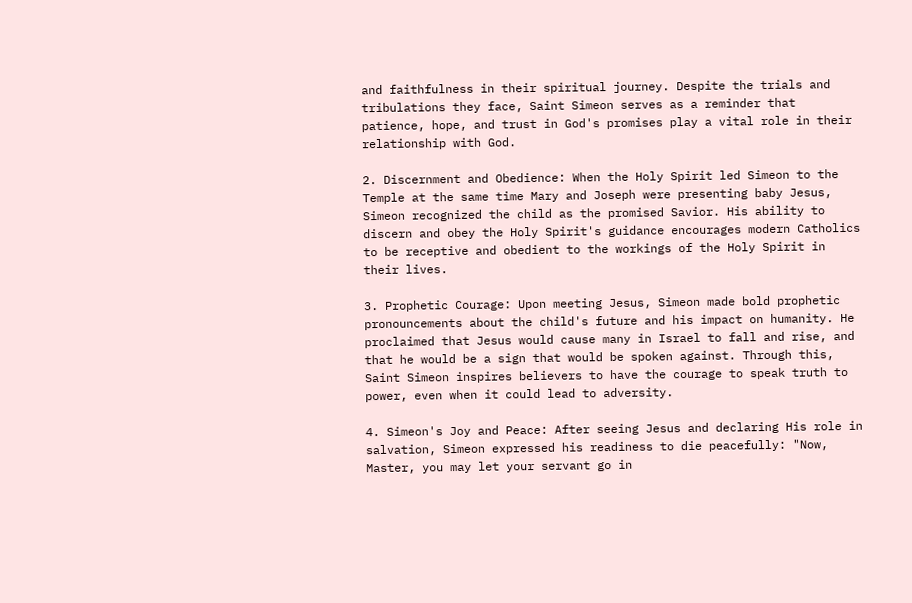and faithfulness in their spiritual journey. Despite the trials and tribulations they face, Saint Simeon serves as a reminder that patience, hope, and trust in God's promises play a vital role in their relationship with God.

2. Discernment and Obedience: When the Holy Spirit led Simeon to the Temple at the same time Mary and Joseph were presenting baby Jesus, Simeon recognized the child as the promised Savior. His ability to discern and obey the Holy Spirit's guidance encourages modern Catholics to be receptive and obedient to the workings of the Holy Spirit in their lives.

3. Prophetic Courage: Upon meeting Jesus, Simeon made bold prophetic pronouncements about the child's future and his impact on humanity. He proclaimed that Jesus would cause many in Israel to fall and rise, and that he would be a sign that would be spoken against. Through this, Saint Simeon inspires believers to have the courage to speak truth to power, even when it could lead to adversity.

4. Simeon's Joy and Peace: After seeing Jesus and declaring His role in salvation, Simeon expressed his readiness to die peacefully: "Now, Master, you may let your servant go in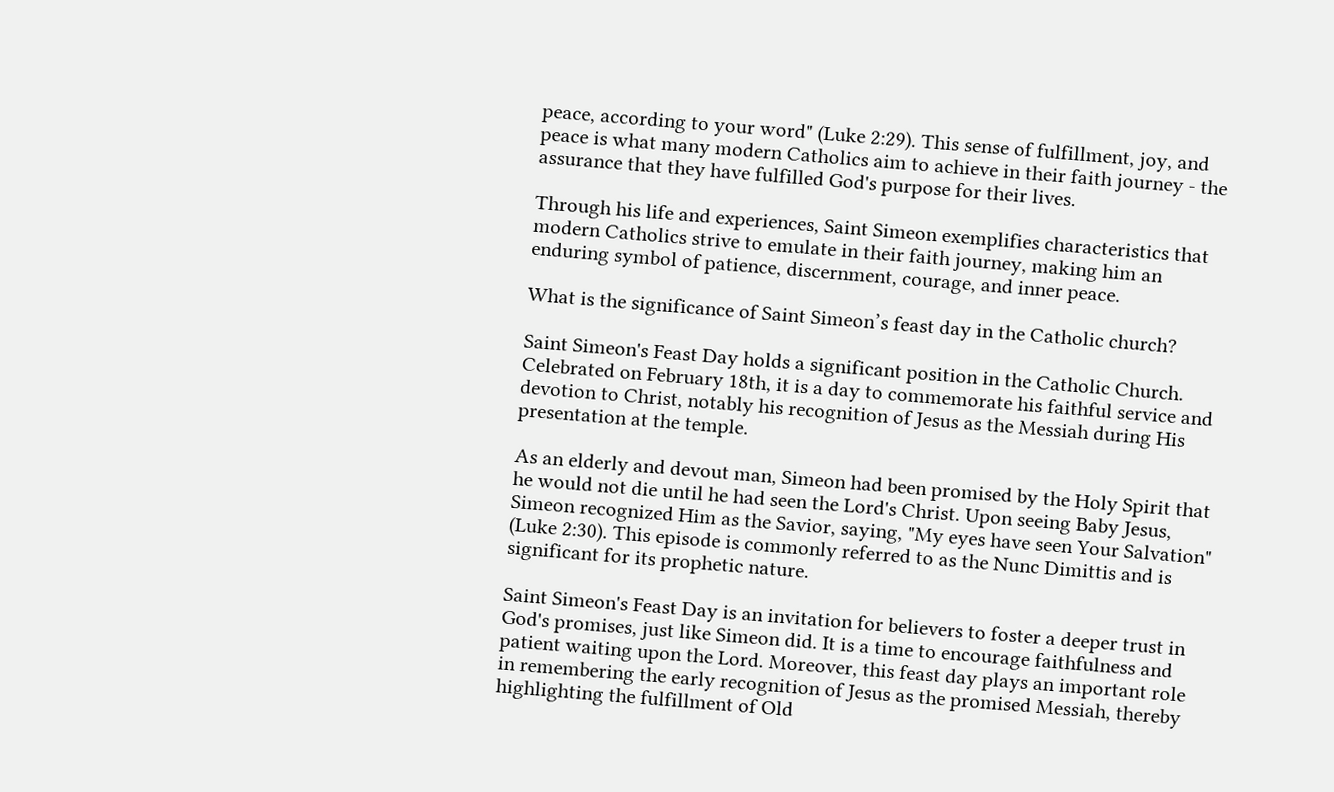peace, according to your word" (Luke 2:29). This sense of fulfillment, joy, and peace is what many modern Catholics aim to achieve in their faith journey - the assurance that they have fulfilled God's purpose for their lives.

Through his life and experiences, Saint Simeon exemplifies characteristics that modern Catholics strive to emulate in their faith journey, making him an enduring symbol of patience, discernment, courage, and inner peace.

What is the significance of Saint Simeon’s feast day in the Catholic church?

Saint Simeon's Feast Day holds a significant position in the Catholic Church. Celebrated on February 18th, it is a day to commemorate his faithful service and devotion to Christ, notably his recognition of Jesus as the Messiah during His presentation at the temple.

As an elderly and devout man, Simeon had been promised by the Holy Spirit that he would not die until he had seen the Lord's Christ. Upon seeing Baby Jesus, Simeon recognized Him as the Savior, saying, "My eyes have seen Your Salvation" (Luke 2:30). This episode is commonly referred to as the Nunc Dimittis and is significant for its prophetic nature.

Saint Simeon's Feast Day is an invitation for believers to foster a deeper trust in God's promises, just like Simeon did. It is a time to encourage faithfulness and patient waiting upon the Lord. Moreover, this feast day plays an important role in remembering the early recognition of Jesus as the promised Messiah, thereby highlighting the fulfillment of Old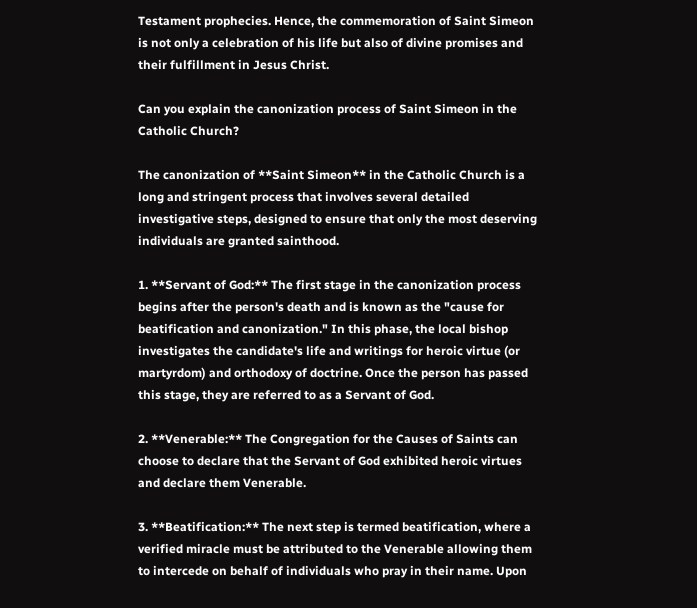Testament prophecies. Hence, the commemoration of Saint Simeon is not only a celebration of his life but also of divine promises and their fulfillment in Jesus Christ.

Can you explain the canonization process of Saint Simeon in the Catholic Church?

The canonization of **Saint Simeon** in the Catholic Church is a long and stringent process that involves several detailed investigative steps, designed to ensure that only the most deserving individuals are granted sainthood.

1. **Servant of God:** The first stage in the canonization process begins after the person's death and is known as the "cause for beatification and canonization." In this phase, the local bishop investigates the candidate's life and writings for heroic virtue (or martyrdom) and orthodoxy of doctrine. Once the person has passed this stage, they are referred to as a Servant of God.

2. **Venerable:** The Congregation for the Causes of Saints can choose to declare that the Servant of God exhibited heroic virtues and declare them Venerable.

3. **Beatification:** The next step is termed beatification, where a verified miracle must be attributed to the Venerable allowing them to intercede on behalf of individuals who pray in their name. Upon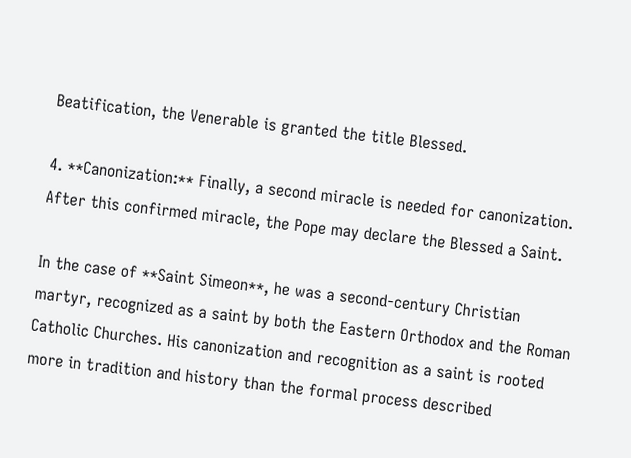Beatification, the Venerable is granted the title Blessed.

4. **Canonization:** Finally, a second miracle is needed for canonization. After this confirmed miracle, the Pope may declare the Blessed a Saint.

In the case of **Saint Simeon**, he was a second-century Christian martyr, recognized as a saint by both the Eastern Orthodox and the Roman Catholic Churches. His canonization and recognition as a saint is rooted more in tradition and history than the formal process described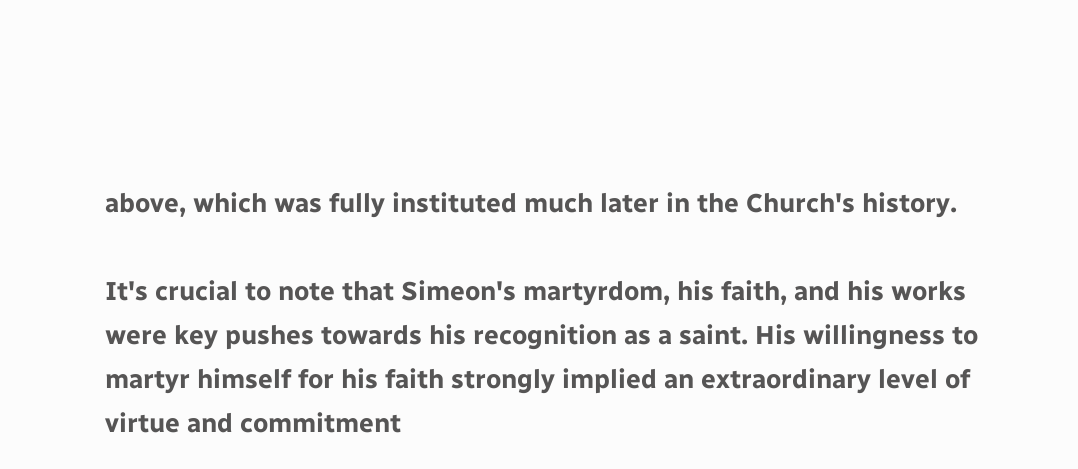above, which was fully instituted much later in the Church's history.

It's crucial to note that Simeon's martyrdom, his faith, and his works were key pushes towards his recognition as a saint. His willingness to martyr himself for his faith strongly implied an extraordinary level of virtue and commitment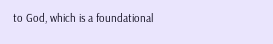to God, which is a foundational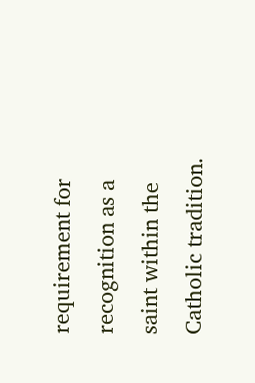requirement for recognition as a saint within the Catholic tradition.